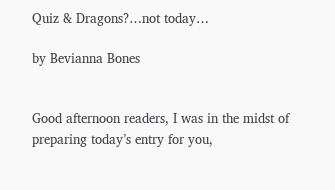Quiz & Dragons?…not today…

by Bevianna Bones


Good afternoon readers, I was in the midst of preparing today’s entry for you,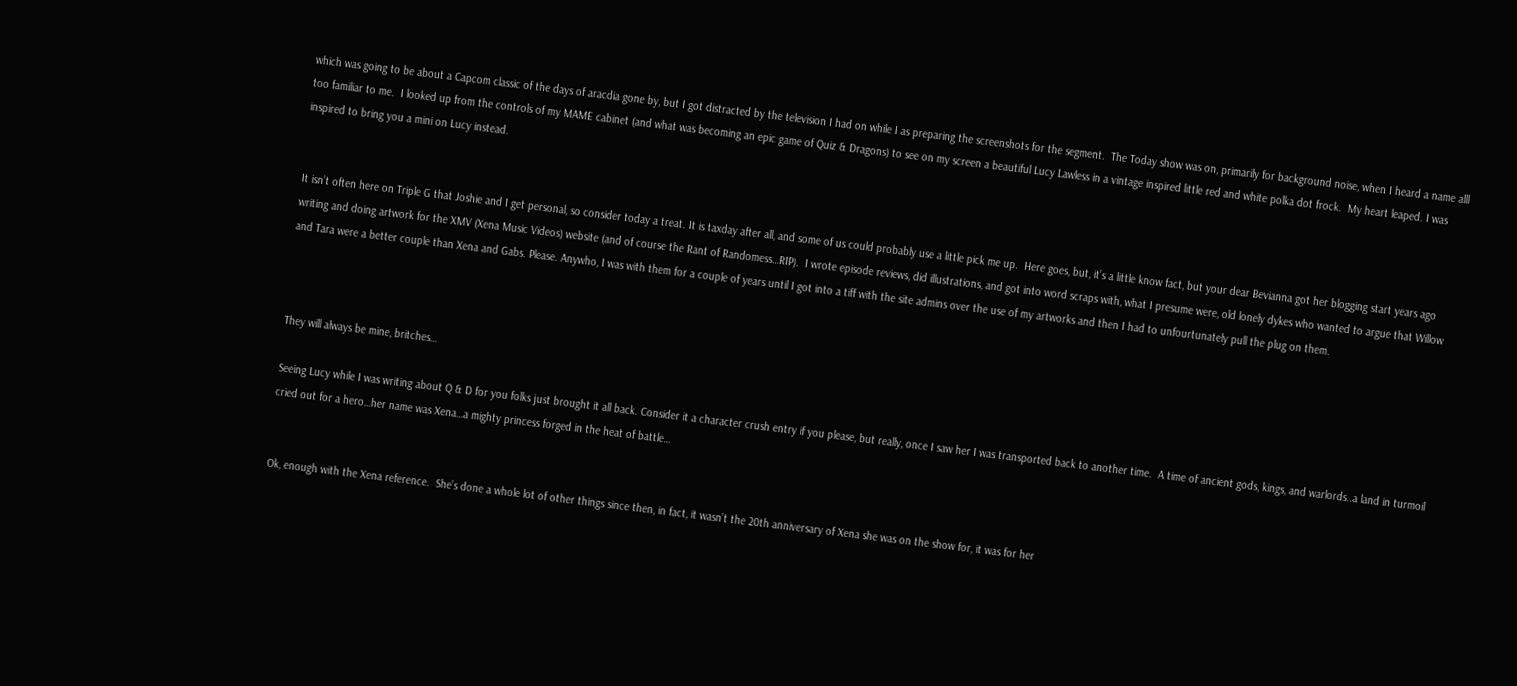which was going to be about a Capcom classic of the days of aracdia gone by, but I got distracted by the television I had on while I as preparing the screenshots for the segment.  The Today show was on, primarily for background noise, when I heard a name alll too familiar to me.  I looked up from the controls of my MAME cabinet (and what was becoming an epic game of Quiz & Dragons) to see on my screen a beautiful Lucy Lawless in a vintage inspired little red and white polka dot frock.  My heart leaped. I was inspired to bring you a mini on Lucy instead.


It isn’t often here on Triple G that Joshie and I get personal, so consider today a treat. It is taxday after all, and some of us could probably use a little pick me up.  Here goes, but, it’s a little know fact, but your dear Bevianna got her blogging start years ago writing and doing artwork for the XMV (Xena Music Videos) website (and of course the Rant of Randomess…RIP).  I wrote episode reviews, did illustrations, and got into word scraps with, what I presume were, old lonely dykes who wanted to argue that Willow and Tara were a better couple than Xena and Gabs. Please. Anywho, I was with them for a couple of years until I got into a tiff with the site admins over the use of my artworks and then I had to unfourtunately pull the plug on them.



They will always be mine, britches…

Seeing Lucy while I was writing about Q & D for you folks just brought it all back. Consider it a character crush entry if you please, but really, once I saw her I was transported back to another time.  A time of ancient gods, kings, and warlords..a land in turmoil cried out for a hero…her name was Xena…a mighty princess forged in the heat of battle…


Ok, enough with the Xena reference.  She’s done a whole lot of other things since then, in fact, it wasn’t the 20th anniversary of Xena she was on the show for, it was for her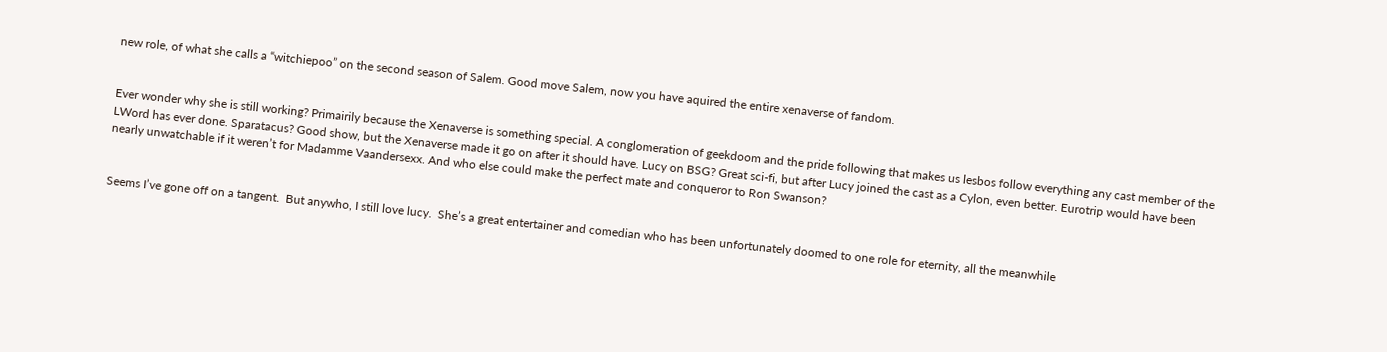new role, of what she calls a “witchiepoo” on the second season of Salem. Good move Salem, now you have aquired the entire xenaverse of fandom.


Ever wonder why she is still working? Primairily because the Xenaverse is something special. A conglomeration of geekdoom and the pride following that makes us lesbos follow everything any cast member of the LWord has ever done. Sparatacus? Good show, but the Xenaverse made it go on after it should have. Lucy on BSG? Great sci-fi, but after Lucy joined the cast as a Cylon, even better. Eurotrip would have been nearly unwatchable if it weren’t for Madamme Vaandersexx. And who else could make the perfect mate and conqueror to Ron Swanson?


Seems I’ve gone off on a tangent.  But anywho, I still love lucy.  She’s a great entertainer and comedian who has been unfortunately doomed to one role for eternity, all the meanwhile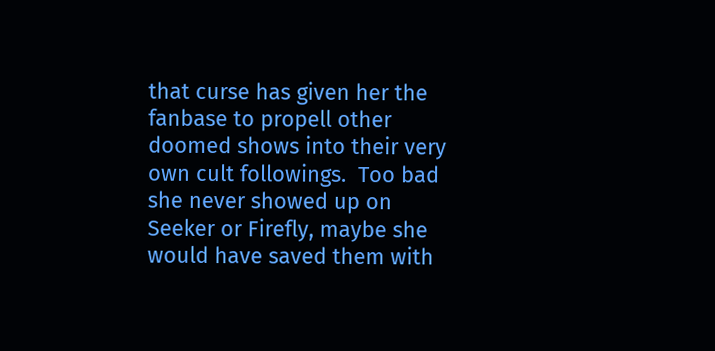that curse has given her the fanbase to propell other doomed shows into their very own cult followings.  Too bad she never showed up on Seeker or Firefly, maybe she would have saved them with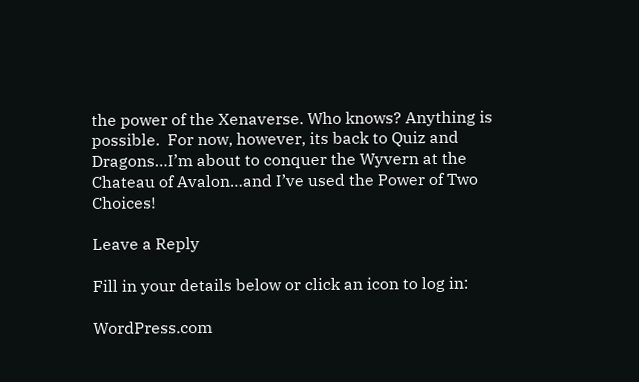the power of the Xenaverse. Who knows? Anything is possible.  For now, however, its back to Quiz and Dragons…I’m about to conquer the Wyvern at the Chateau of Avalon…and I’ve used the Power of Two Choices!

Leave a Reply

Fill in your details below or click an icon to log in:

WordPress.com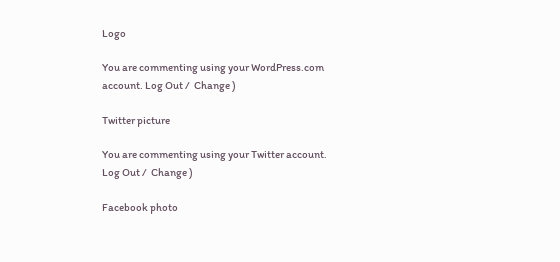Logo

You are commenting using your WordPress.com account. Log Out /  Change )

Twitter picture

You are commenting using your Twitter account. Log Out /  Change )

Facebook photo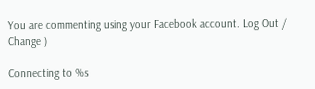You are commenting using your Facebook account. Log Out /  Change )

Connecting to %s